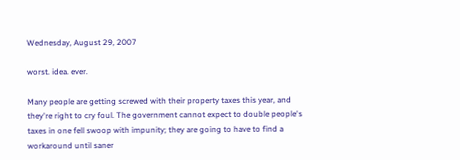Wednesday, August 29, 2007

worst. idea. ever.

Many people are getting screwed with their property taxes this year, and they're right to cry foul. The government cannot expect to double people's taxes in one fell swoop with impunity; they are going to have to find a workaround until saner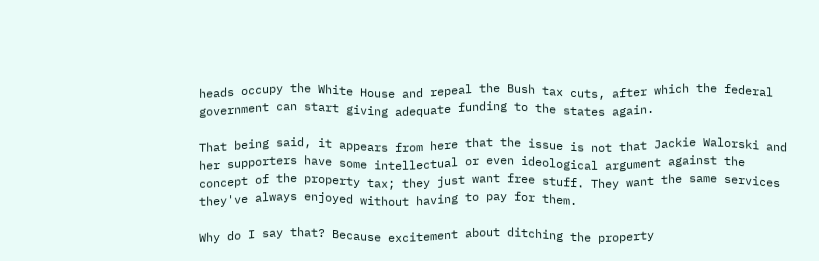heads occupy the White House and repeal the Bush tax cuts, after which the federal government can start giving adequate funding to the states again.

That being said, it appears from here that the issue is not that Jackie Walorski and her supporters have some intellectual or even ideological argument against the concept of the property tax; they just want free stuff. They want the same services they've always enjoyed without having to pay for them.

Why do I say that? Because excitement about ditching the property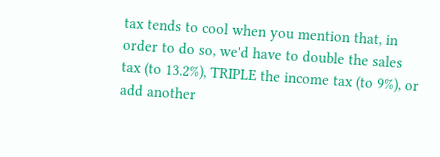tax tends to cool when you mention that, in order to do so, we'd have to double the sales tax (to 13.2%), TRIPLE the income tax (to 9%), or add another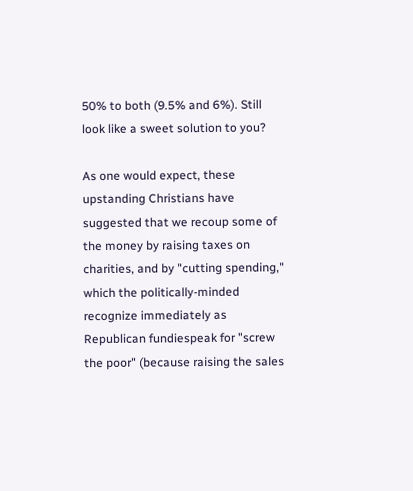50% to both (9.5% and 6%). Still look like a sweet solution to you?

As one would expect, these upstanding Christians have suggested that we recoup some of the money by raising taxes on charities, and by "cutting spending," which the politically-minded recognize immediately as Republican fundiespeak for "screw the poor" (because raising the sales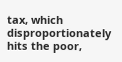tax, which disproportionately hits the poor,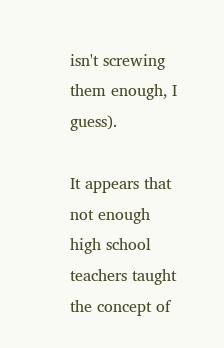isn't screwing them enough, I guess).

It appears that not enough high school teachers taught the concept of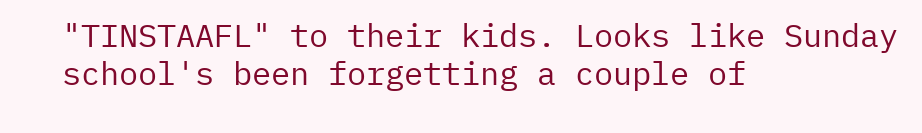"TINSTAAFL" to their kids. Looks like Sunday school's been forgetting a couple of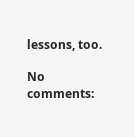lessons, too.

No comments: